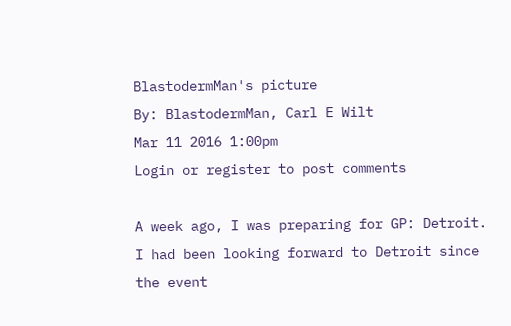BlastodermMan's picture
By: BlastodermMan, Carl E Wilt
Mar 11 2016 1:00pm
Login or register to post comments

A week ago, I was preparing for GP: Detroit. I had been looking forward to Detroit since the event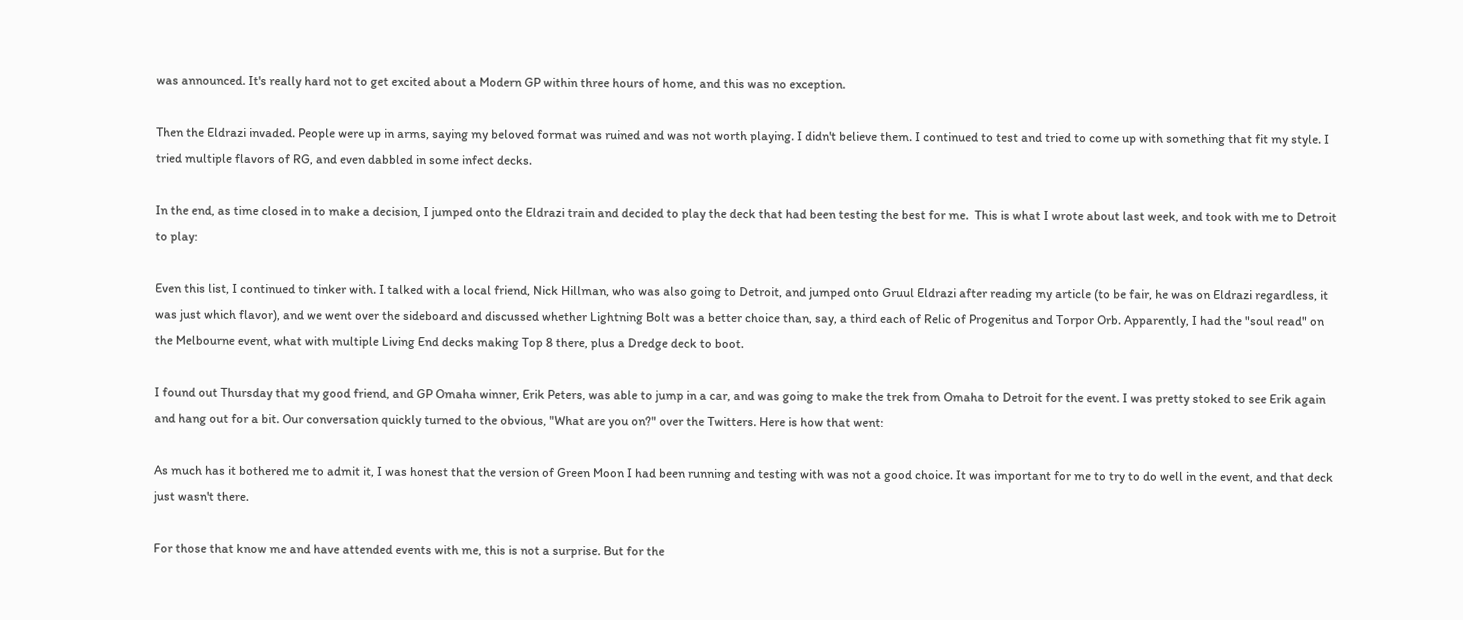was announced. It's really hard not to get excited about a Modern GP within three hours of home, and this was no exception.

Then the Eldrazi invaded. People were up in arms, saying my beloved format was ruined and was not worth playing. I didn't believe them. I continued to test and tried to come up with something that fit my style. I tried multiple flavors of RG, and even dabbled in some infect decks.

In the end, as time closed in to make a decision, I jumped onto the Eldrazi train and decided to play the deck that had been testing the best for me.  This is what I wrote about last week, and took with me to Detroit to play:

Even this list, I continued to tinker with. I talked with a local friend, Nick Hillman, who was also going to Detroit, and jumped onto Gruul Eldrazi after reading my article (to be fair, he was on Eldrazi regardless, it was just which flavor), and we went over the sideboard and discussed whether Lightning Bolt was a better choice than, say, a third each of Relic of Progenitus and Torpor Orb. Apparently, I had the "soul read" on the Melbourne event, what with multiple Living End decks making Top 8 there, plus a Dredge deck to boot.

I found out Thursday that my good friend, and GP Omaha winner, Erik Peters, was able to jump in a car, and was going to make the trek from Omaha to Detroit for the event. I was pretty stoked to see Erik again and hang out for a bit. Our conversation quickly turned to the obvious, "What are you on?" over the Twitters. Here is how that went:

As much has it bothered me to admit it, I was honest that the version of Green Moon I had been running and testing with was not a good choice. It was important for me to try to do well in the event, and that deck just wasn't there.

For those that know me and have attended events with me, this is not a surprise. But for the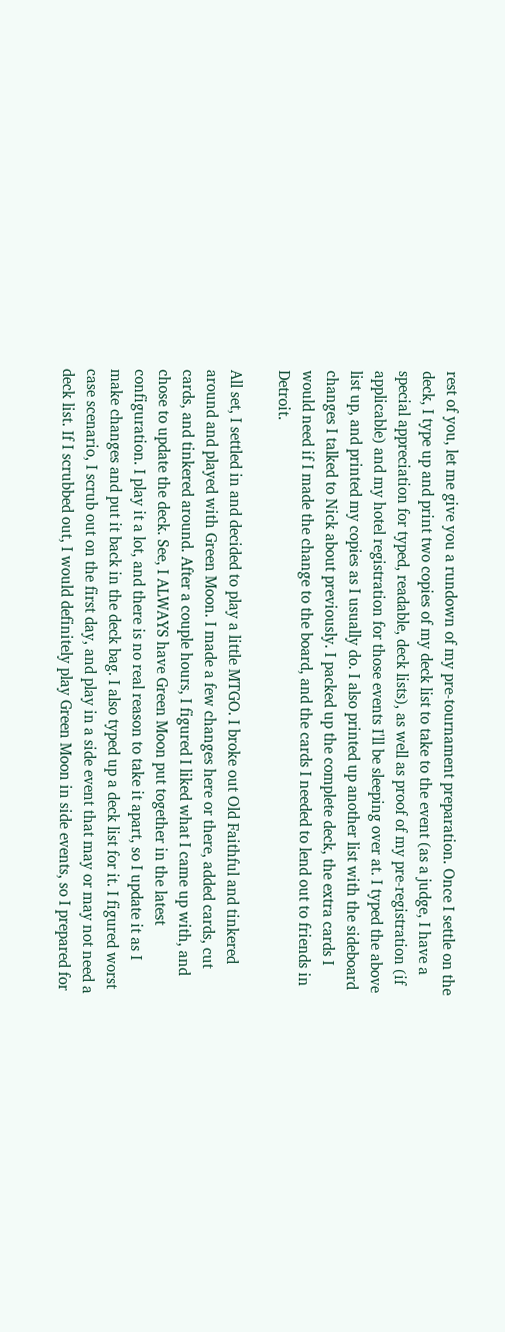rest of you, let me give you a rundown of my pre-tournament preparation. Once I settle on the deck, I type up and print two copies of my deck list to take to the event (as a judge, I have a special appreciation for typed, readable, deck lists), as well as proof of my pre-registration (if applicable) and my hotel registration for those events I'll be sleeping over at. I typed the above list up, and printed my copies as I usually do. I also printed up another list with the sideboard changes I talked to Nick about previously. I packed up the complete deck, the extra cards I would need if I made the change to the board, and the cards I needed to lend out to friends in Detroit.

All set, I settled in and decided to play a little MTGO. I broke out Old Faithful and tinkered around and played with Green Moon. I made a few changes here or there, added cards, cut cards, and tinkered around. After a couple hours, I figured I liked what I came up with, and chose to update the deck. See, I ALWAYS have Green Moon put together in the latest configuration. I play it a lot, and there is no real reason to take it apart, so I update it as I make changes and put it back in the deck bag. I also typed up a deck list for it. I figured worst case scenario, I scrub out on the first day, and play in a side event that may or may not need a deck list. If I scrubbed out, I would definitely play Green Moon in side events, so I prepared for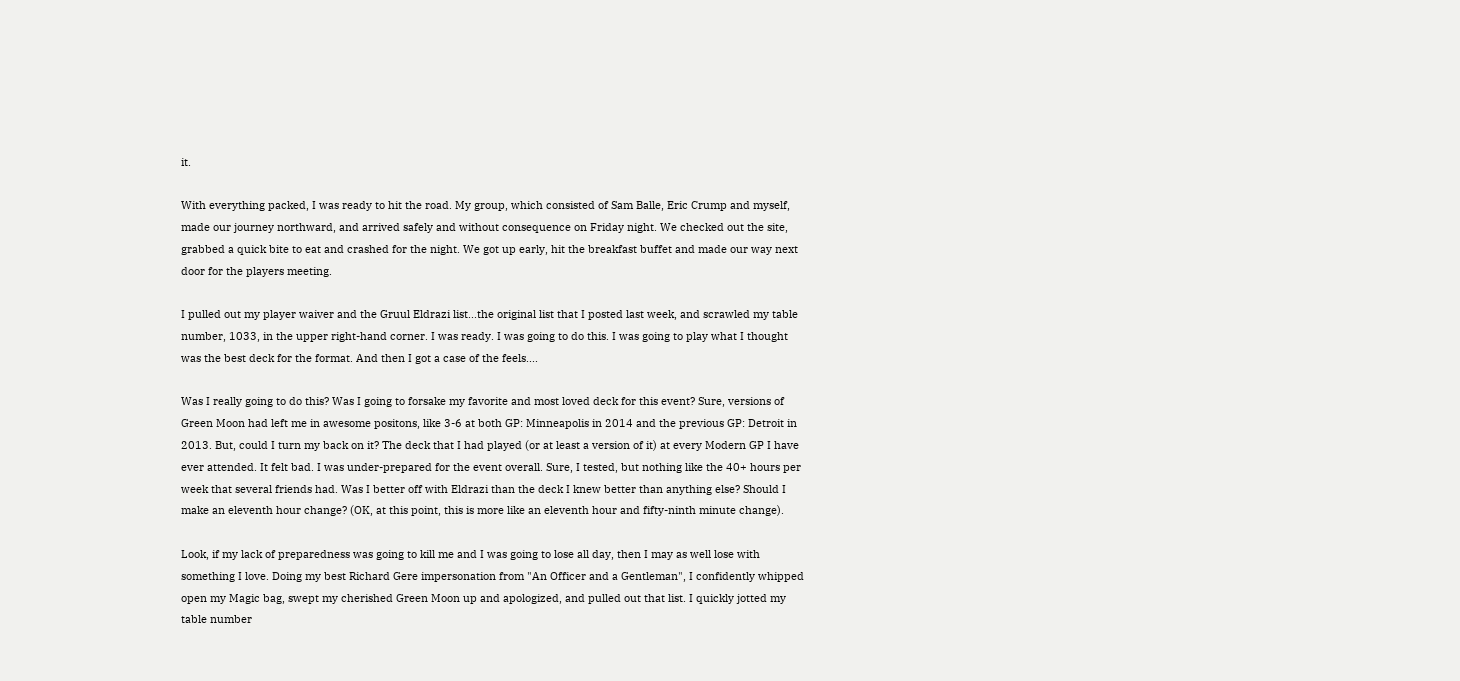it.

With everything packed, I was ready to hit the road. My group, which consisted of Sam Balle, Eric Crump and myself, made our journey northward, and arrived safely and without consequence on Friday night. We checked out the site, grabbed a quick bite to eat and crashed for the night. We got up early, hit the breakfast buffet and made our way next door for the players meeting.

I pulled out my player waiver and the Gruul Eldrazi list...the original list that I posted last week, and scrawled my table number, 1033, in the upper right-hand corner. I was ready. I was going to do this. I was going to play what I thought was the best deck for the format. And then I got a case of the feels....

Was I really going to do this? Was I going to forsake my favorite and most loved deck for this event? Sure, versions of Green Moon had left me in awesome positons, like 3-6 at both GP: Minneapolis in 2014 and the previous GP: Detroit in 2013. But, could I turn my back on it? The deck that I had played (or at least a version of it) at every Modern GP I have ever attended. It felt bad. I was under-prepared for the event overall. Sure, I tested, but nothing like the 40+ hours per week that several friends had. Was I better off with Eldrazi than the deck I knew better than anything else? Should I make an eleventh hour change? (OK, at this point, this is more like an eleventh hour and fifty-ninth minute change).

Look, if my lack of preparedness was going to kill me and I was going to lose all day, then I may as well lose with something I love. Doing my best Richard Gere impersonation from "An Officer and a Gentleman", I confidently whipped open my Magic bag, swept my cherished Green Moon up and apologized, and pulled out that list. I quickly jotted my table number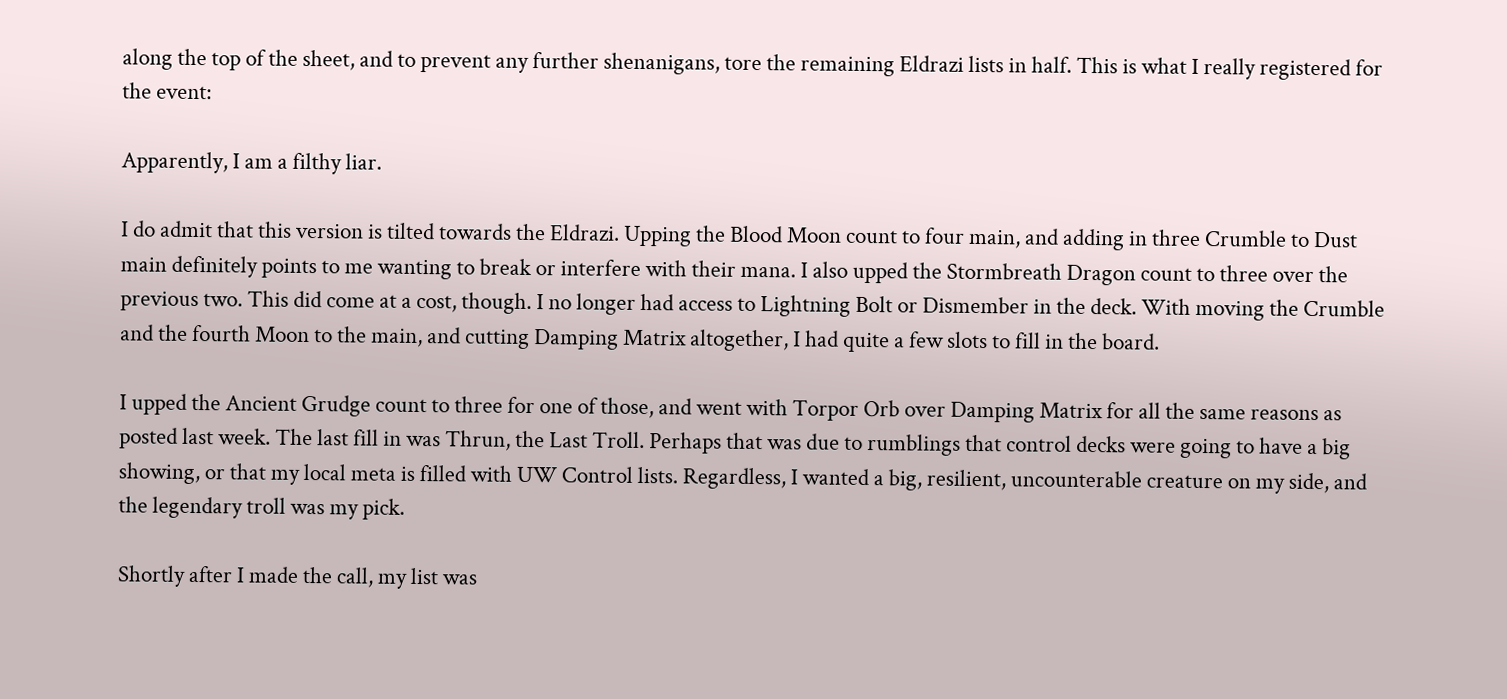along the top of the sheet, and to prevent any further shenanigans, tore the remaining Eldrazi lists in half. This is what I really registered for the event:

Apparently, I am a filthy liar.

I do admit that this version is tilted towards the Eldrazi. Upping the Blood Moon count to four main, and adding in three Crumble to Dust main definitely points to me wanting to break or interfere with their mana. I also upped the Stormbreath Dragon count to three over the previous two. This did come at a cost, though. I no longer had access to Lightning Bolt or Dismember in the deck. With moving the Crumble and the fourth Moon to the main, and cutting Damping Matrix altogether, I had quite a few slots to fill in the board.

I upped the Ancient Grudge count to three for one of those, and went with Torpor Orb over Damping Matrix for all the same reasons as posted last week. The last fill in was Thrun, the Last Troll. Perhaps that was due to rumblings that control decks were going to have a big showing, or that my local meta is filled with UW Control lists. Regardless, I wanted a big, resilient, uncounterable creature on my side, and the legendary troll was my pick.

Shortly after I made the call, my list was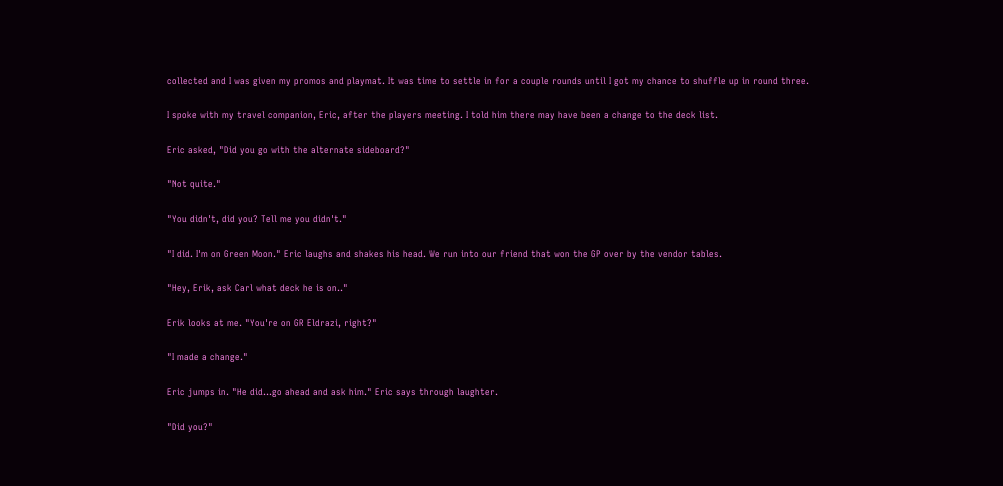collected and I was given my promos and playmat. It was time to settle in for a couple rounds until I got my chance to shuffle up in round three.

I spoke with my travel companion, Eric, after the players meeting. I told him there may have been a change to the deck list.

Eric asked, "Did you go with the alternate sideboard?"

"Not quite."

"You didn't, did you? Tell me you didn't."

"I did. I'm on Green Moon." Eric laughs and shakes his head. We run into our friend that won the GP over by the vendor tables.

"Hey, Erik, ask Carl what deck he is on.."

Erik looks at me. "You're on GR Eldrazi, right?"

"I made a change."

Eric jumps in. "He did...go ahead and ask him." Eric says through laughter.

"Did you?"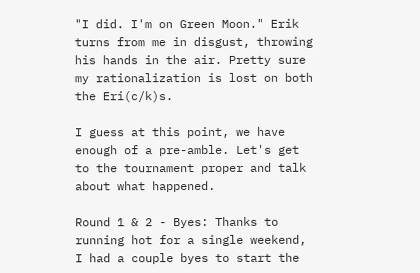"I did. I'm on Green Moon." Erik turns from me in disgust, throwing his hands in the air. Pretty sure my rationalization is lost on both the Eri(c/k)s.

I guess at this point, we have enough of a pre-amble. Let's get to the tournament proper and talk about what happened.

Round 1 & 2 - Byes: Thanks to running hot for a single weekend, I had a couple byes to start the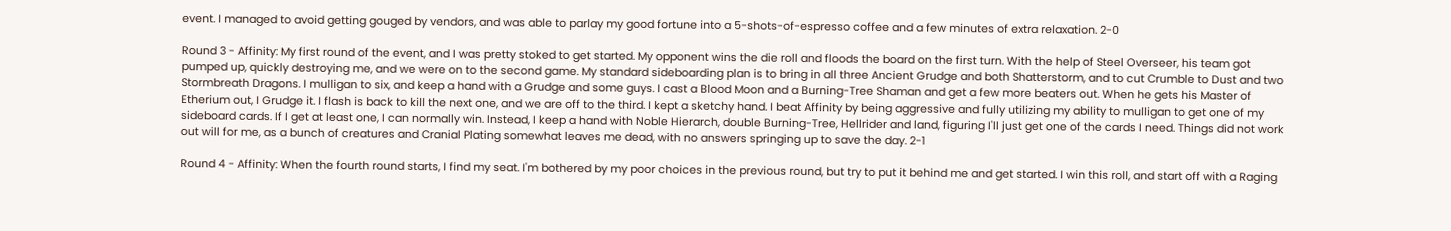event. I managed to avoid getting gouged by vendors, and was able to parlay my good fortune into a 5-shots-of-espresso coffee and a few minutes of extra relaxation. 2-0

Round 3 - Affinity: My first round of the event, and I was pretty stoked to get started. My opponent wins the die roll and floods the board on the first turn. With the help of Steel Overseer, his team got pumped up, quickly destroying me, and we were on to the second game. My standard sideboarding plan is to bring in all three Ancient Grudge and both Shatterstorm, and to cut Crumble to Dust and two Stormbreath Dragons. I mulligan to six, and keep a hand with a Grudge and some guys. I cast a Blood Moon and a Burning-Tree Shaman and get a few more beaters out. When he gets his Master of Etherium out, I Grudge it. I flash is back to kill the next one, and we are off to the third. I kept a sketchy hand. I beat Affinity by being aggressive and fully utilizing my ability to mulligan to get one of my sideboard cards. If I get at least one, I can normally win. Instead, I keep a hand with Noble Hierarch, double Burning-Tree, Hellrider and land, figuring I'll just get one of the cards I need. Things did not work out will for me, as a bunch of creatures and Cranial Plating somewhat leaves me dead, with no answers springing up to save the day. 2-1

Round 4 - Affinity: When the fourth round starts, I find my seat. I'm bothered by my poor choices in the previous round, but try to put it behind me and get started. I win this roll, and start off with a Raging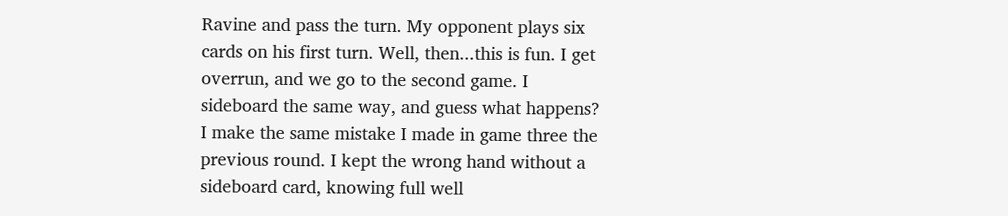Ravine and pass the turn. My opponent plays six cards on his first turn. Well, then...this is fun. I get overrun, and we go to the second game. I sideboard the same way, and guess what happens? I make the same mistake I made in game three the previous round. I kept the wrong hand without a sideboard card, knowing full well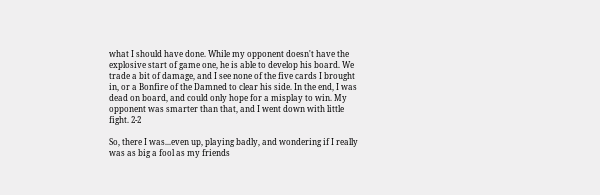what I should have done. While my opponent doesn't have the explosive start of game one, he is able to develop his board. We trade a bit of damage, and I see none of the five cards I brought in, or a Bonfire of the Damned to clear his side. In the end, I was dead on board, and could only hope for a misplay to win. My opponent was smarter than that, and I went down with little fight. 2-2

So, there I was...even up, playing badly, and wondering if I really was as big a fool as my friends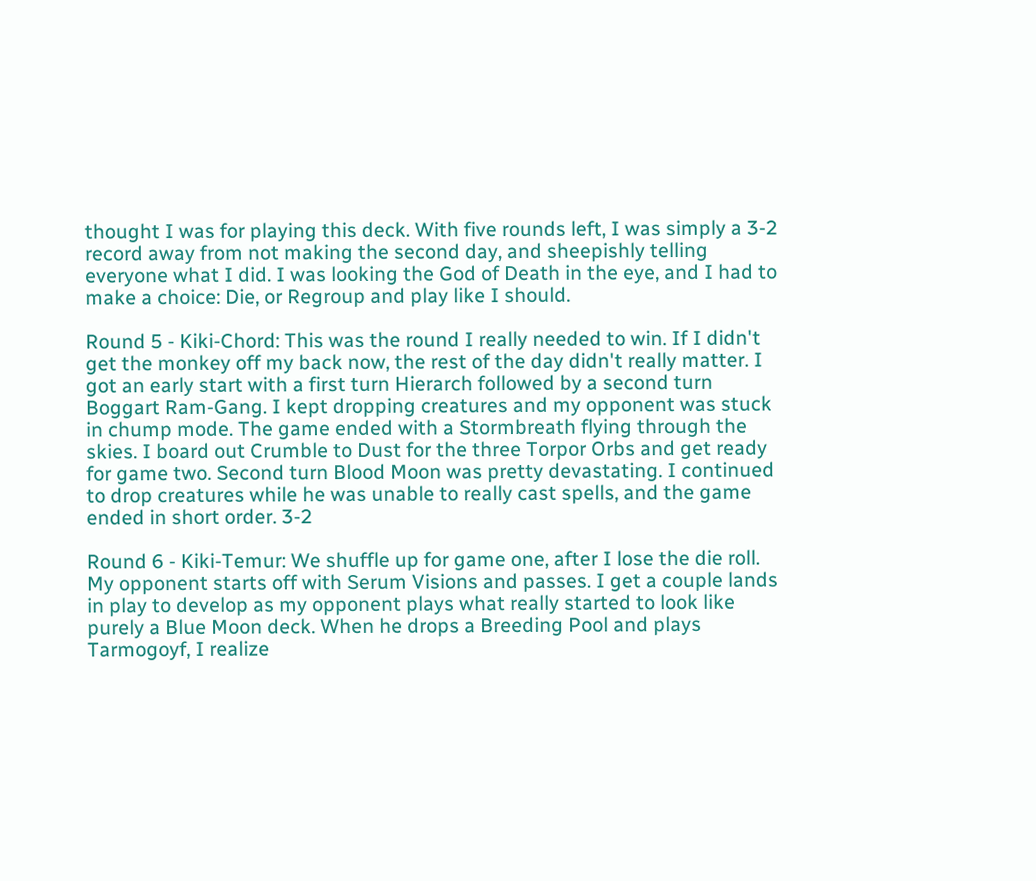thought I was for playing this deck. With five rounds left, I was simply a 3-2 record away from not making the second day, and sheepishly telling everyone what I did. I was looking the God of Death in the eye, and I had to make a choice: Die, or Regroup and play like I should.

Round 5 - Kiki-Chord: This was the round I really needed to win. If I didn't get the monkey off my back now, the rest of the day didn't really matter. I got an early start with a first turn Hierarch followed by a second turn Boggart Ram-Gang. I kept dropping creatures and my opponent was stuck in chump mode. The game ended with a Stormbreath flying through the skies. I board out Crumble to Dust for the three Torpor Orbs and get ready for game two. Second turn Blood Moon was pretty devastating. I continued to drop creatures while he was unable to really cast spells, and the game ended in short order. 3-2

Round 6 - Kiki-Temur: We shuffle up for game one, after I lose the die roll. My opponent starts off with Serum Visions and passes. I get a couple lands in play to develop as my opponent plays what really started to look like purely a Blue Moon deck. When he drops a Breeding Pool and plays Tarmogoyf, I realize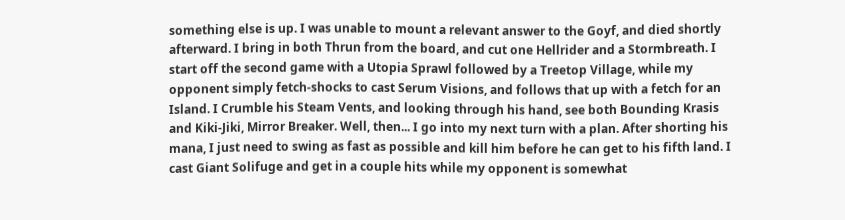something else is up. I was unable to mount a relevant answer to the Goyf, and died shortly afterward. I bring in both Thrun from the board, and cut one Hellrider and a Stormbreath. I start off the second game with a Utopia Sprawl followed by a Treetop Village, while my opponent simply fetch-shocks to cast Serum Visions, and follows that up with a fetch for an Island. I Crumble his Steam Vents, and looking through his hand, see both Bounding Krasis and Kiki-Jiki, Mirror Breaker. Well, then... I go into my next turn with a plan. After shorting his mana, I just need to swing as fast as possible and kill him before he can get to his fifth land. I cast Giant Solifuge and get in a couple hits while my opponent is somewhat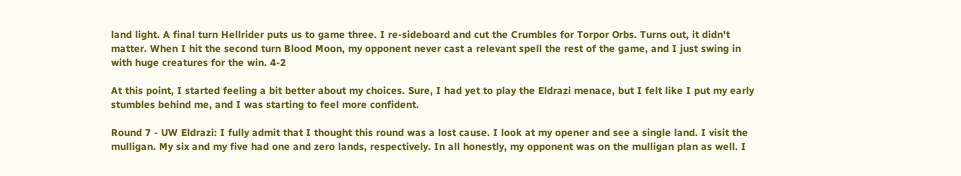land light. A final turn Hellrider puts us to game three. I re-sideboard and cut the Crumbles for Torpor Orbs. Turns out, it didn't matter. When I hit the second turn Blood Moon, my opponent never cast a relevant spell the rest of the game, and I just swing in with huge creatures for the win. 4-2

At this point, I started feeling a bit better about my choices. Sure, I had yet to play the Eldrazi menace, but I felt like I put my early stumbles behind me, and I was starting to feel more confident.

Round 7 - UW Eldrazi: I fully admit that I thought this round was a lost cause. I look at my opener and see a single land. I visit the mulligan. My six and my five had one and zero lands, respectively. In all honestly, my opponent was on the mulligan plan as well. I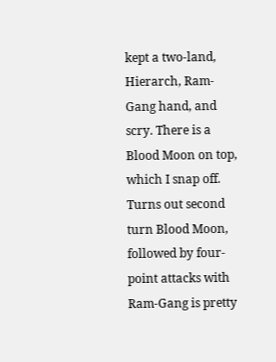kept a two-land, Hierarch, Ram-Gang hand, and scry. There is a Blood Moon on top, which I snap off. Turns out second turn Blood Moon, followed by four-point attacks with Ram-Gang is pretty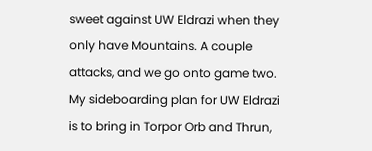sweet against UW Eldrazi when they only have Mountains. A couple attacks, and we go onto game two. My sideboarding plan for UW Eldrazi is to bring in Torpor Orb and Thrun,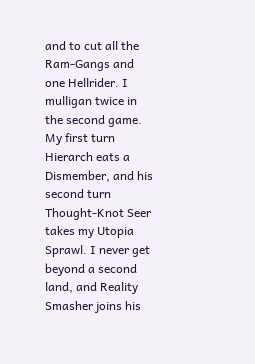and to cut all the Ram-Gangs and one Hellrider. I mulligan twice in the second game. My first turn Hierarch eats a Dismember, and his second turn Thought-Knot Seer takes my Utopia Sprawl. I never get beyond a second land, and Reality Smasher joins his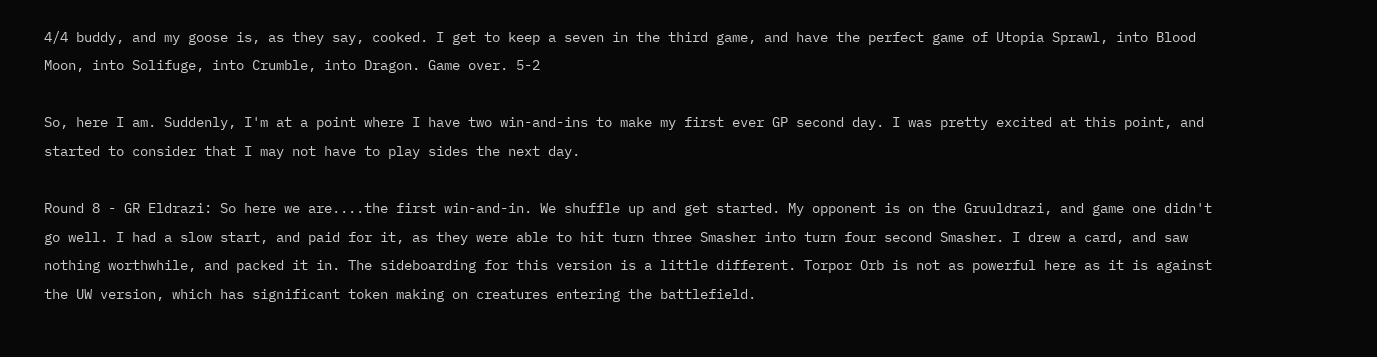4/4 buddy, and my goose is, as they say, cooked. I get to keep a seven in the third game, and have the perfect game of Utopia Sprawl, into Blood Moon, into Solifuge, into Crumble, into Dragon. Game over. 5-2

So, here I am. Suddenly, I'm at a point where I have two win-and-ins to make my first ever GP second day. I was pretty excited at this point, and started to consider that I may not have to play sides the next day.

Round 8 - GR Eldrazi: So here we are....the first win-and-in. We shuffle up and get started. My opponent is on the Gruuldrazi, and game one didn't go well. I had a slow start, and paid for it, as they were able to hit turn three Smasher into turn four second Smasher. I drew a card, and saw nothing worthwhile, and packed it in. The sideboarding for this version is a little different. Torpor Orb is not as powerful here as it is against the UW version, which has significant token making on creatures entering the battlefield.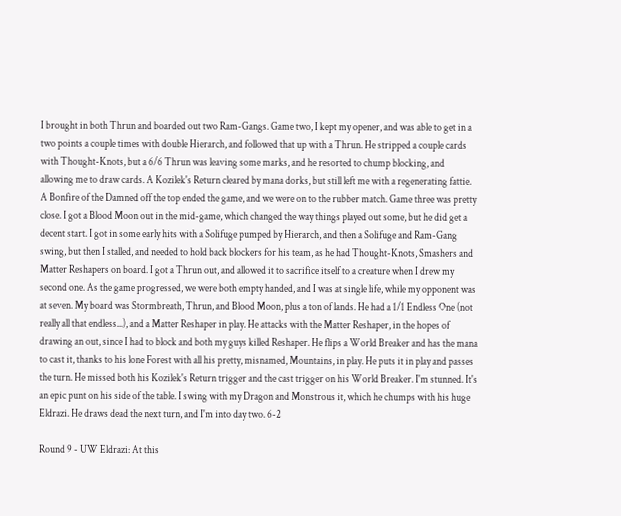I brought in both Thrun and boarded out two Ram-Gangs. Game two, I kept my opener, and was able to get in a two points a couple times with double Hierarch, and followed that up with a Thrun. He stripped a couple cards with Thought-Knots, but a 6/6 Thrun was leaving some marks, and he resorted to chump blocking, and allowing me to draw cards. A Kozilek's Return cleared by mana dorks, but still left me with a regenerating fattie. A Bonfire of the Damned off the top ended the game, and we were on to the rubber match. Game three was pretty close. I got a Blood Moon out in the mid-game, which changed the way things played out some, but he did get a decent start. I got in some early hits with a Solifuge pumped by Hierarch, and then a Solifuge and Ram-Gang swing, but then I stalled, and needed to hold back blockers for his team, as he had Thought-Knots, Smashers and Matter Reshapers on board. I got a Thrun out, and allowed it to sacrifice itself to a creature when I drew my second one. As the game progressed, we were both empty handed, and I was at single life, while my opponent was at seven. My board was Stormbreath, Thrun, and Blood Moon, plus a ton of lands. He had a 1/1 Endless One (not really all that endless...), and a Matter Reshaper in play. He attacks with the Matter Reshaper, in the hopes of drawing an out, since I had to block and both my guys killed Reshaper. He flips a World Breaker and has the mana to cast it, thanks to his lone Forest with all his pretty, misnamed, Mountains, in play. He puts it in play and passes the turn. He missed both his Kozilek's Return trigger and the cast trigger on his World Breaker. I'm stunned. It's an epic punt on his side of the table. I swing with my Dragon and Monstrous it, which he chumps with his huge Eldrazi. He draws dead the next turn, and I'm into day two. 6-2

Round 9 - UW Eldrazi: At this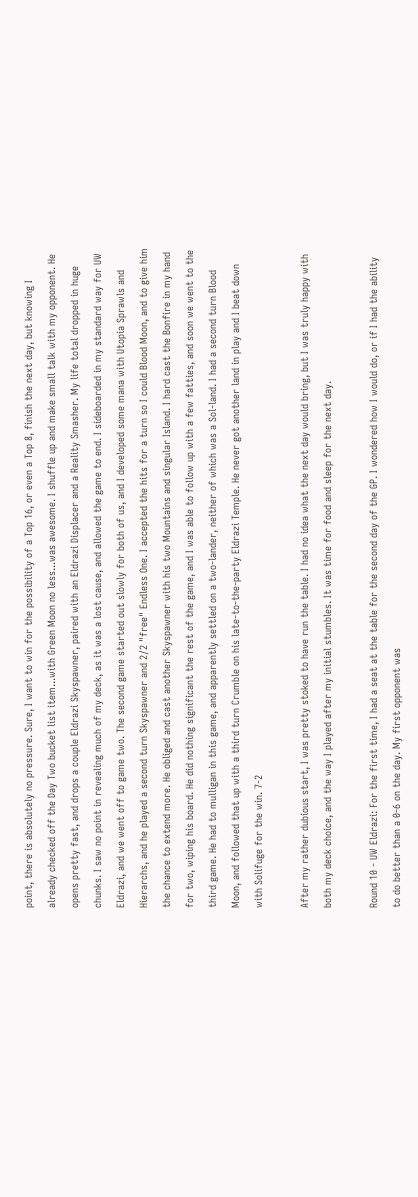point, there is absolutely no pressure. Sure, I want to win for the possibility of a Top 16, or even a Top 8, finish the next day, but knowing I already checked off the Day Two bucket list item...with Green Moon no less...was awesome. I shuffle up and make small talk with my opponent. He opens pretty fast, and drops a couple Eldrazi Skyspawner, paired with an Eldrazi Displacer and a Reality Smasher. My life total dropped in huge chunks. I saw no point in revealing much of my deck, as it was a lost cause, and allowed the game to end. I sideboarded in my standard way for UW Eldrazi, and we went off to game two. The second game started out slowly for both of us, and I developed some mana with Utopia Sprawls and Hierarchs, and he played a second turn Skyspawner and 2/2 "free" Endless One. I accepted the hits for a turn so I could Blood Moon, and to give him the chance to extend more. He obliged and cast another Skyspawner with his two Mountains and singular Island. I hard cast the Bonfire in my hand for two, wiping his board. He did nothing significant the rest of the game, and I was able to follow up with a few fatties, and soon we went to the third game. He had to mulligan in this game, and apparently settled on a two-lander, neither of which was a Sol-land. I had a second turn Blood Moon, and followed that up with a third turn Crumble on his late-to-the-party Eldrazi Temple. He never got another land in play and I beat down with Solifuge for the win. 7-2

After my rather dubious start, I was pretty stoked to have run the table. I had no idea what the next day would bring, but I was truly happy with both my deck choice, and the way I played after my initial stumbles. It was time for food and sleep for the next day.

Round 10 - UW Eldrazi: For the first time, I had a seat at the table for the second day of the GP. I wondered how I would do, or if I had the ability to do better than a 0-6 on the day. My first opponent was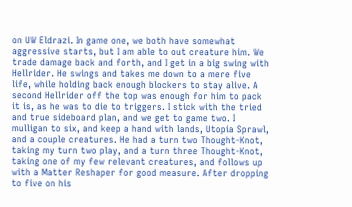on UW Eldrazi. In game one, we both have somewhat aggressive starts, but I am able to out creature him. We trade damage back and forth, and I get in a big swing with Hellrider. He swings and takes me down to a mere five life, while holding back enough blockers to stay alive. A second Hellrider off the top was enough for him to pack it is, as he was to die to triggers. I stick with the tried and true sideboard plan, and we get to game two. I mulligan to six, and keep a hand with lands, Utopia Sprawl, and a couple creatures. He had a turn two Thought-Knot, taking my turn two play, and a turn three Thought-Knot, taking one of my few relevant creatures, and follows up with a Matter Reshaper for good measure. After dropping to five on his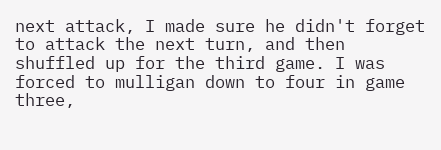next attack, I made sure he didn't forget to attack the next turn, and then shuffled up for the third game. I was forced to mulligan down to four in game three,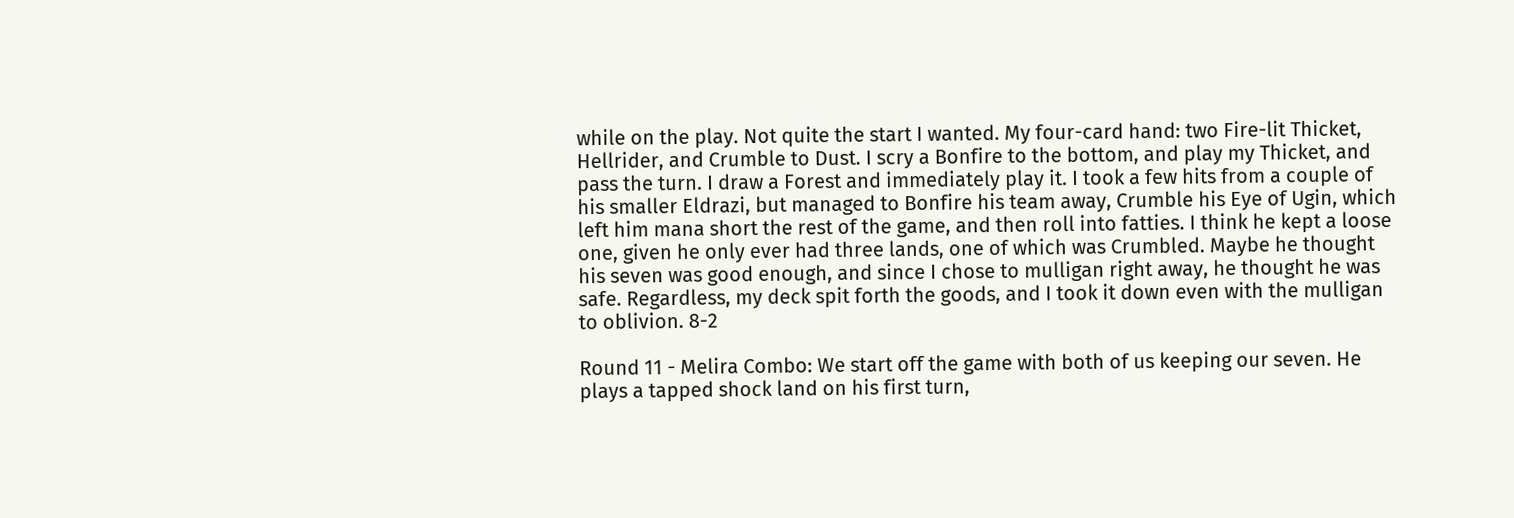while on the play. Not quite the start I wanted. My four-card hand: two Fire-lit Thicket, Hellrider, and Crumble to Dust. I scry a Bonfire to the bottom, and play my Thicket, and pass the turn. I draw a Forest and immediately play it. I took a few hits from a couple of his smaller Eldrazi, but managed to Bonfire his team away, Crumble his Eye of Ugin, which left him mana short the rest of the game, and then roll into fatties. I think he kept a loose one, given he only ever had three lands, one of which was Crumbled. Maybe he thought his seven was good enough, and since I chose to mulligan right away, he thought he was safe. Regardless, my deck spit forth the goods, and I took it down even with the mulligan to oblivion. 8-2

Round 11 - Melira Combo: We start off the game with both of us keeping our seven. He plays a tapped shock land on his first turn,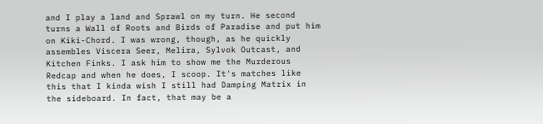and I play a land and Sprawl on my turn. He second turns a Wall of Roots and Birds of Paradise and put him on Kiki-Chord. I was wrong, though, as he quickly assembles Viscera Seer, Melira, Sylvok Outcast, and Kitchen Finks. I ask him to show me the Murderous Redcap and when he does, I scoop. It's matches like this that I kinda wish I still had Damping Matrix in the sideboard. In fact, that may be a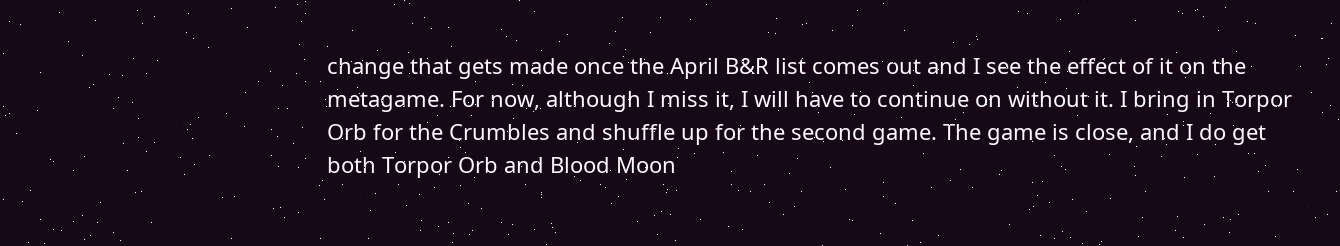change that gets made once the April B&R list comes out and I see the effect of it on the metagame. For now, although I miss it, I will have to continue on without it. I bring in Torpor Orb for the Crumbles and shuffle up for the second game. The game is close, and I do get both Torpor Orb and Blood Moon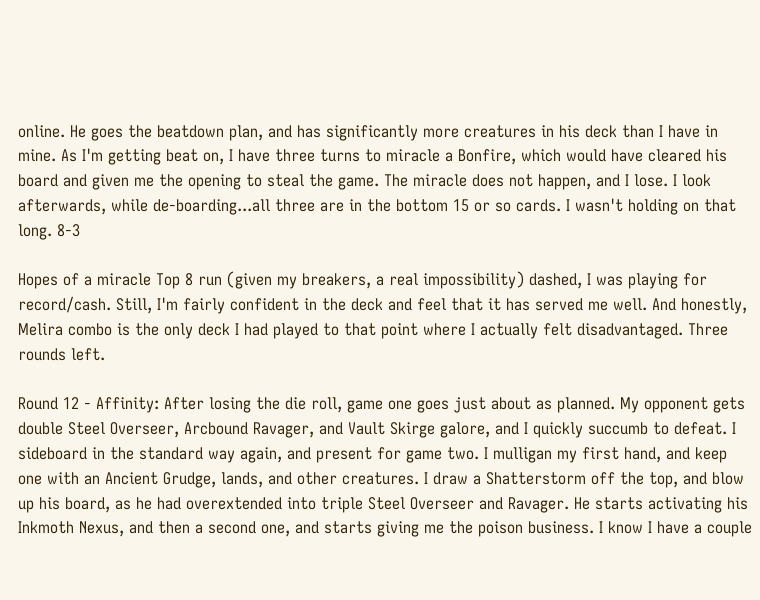online. He goes the beatdown plan, and has significantly more creatures in his deck than I have in mine. As I'm getting beat on, I have three turns to miracle a Bonfire, which would have cleared his board and given me the opening to steal the game. The miracle does not happen, and I lose. I look afterwards, while de-boarding...all three are in the bottom 15 or so cards. I wasn't holding on that long. 8-3

Hopes of a miracle Top 8 run (given my breakers, a real impossibility) dashed, I was playing for record/cash. Still, I'm fairly confident in the deck and feel that it has served me well. And honestly, Melira combo is the only deck I had played to that point where I actually felt disadvantaged. Three rounds left.

Round 12 - Affinity: After losing the die roll, game one goes just about as planned. My opponent gets double Steel Overseer, Arcbound Ravager, and Vault Skirge galore, and I quickly succumb to defeat. I sideboard in the standard way again, and present for game two. I mulligan my first hand, and keep one with an Ancient Grudge, lands, and other creatures. I draw a Shatterstorm off the top, and blow up his board, as he had overextended into triple Steel Overseer and Ravager. He starts activating his Inkmoth Nexus, and then a second one, and starts giving me the poison business. I know I have a couple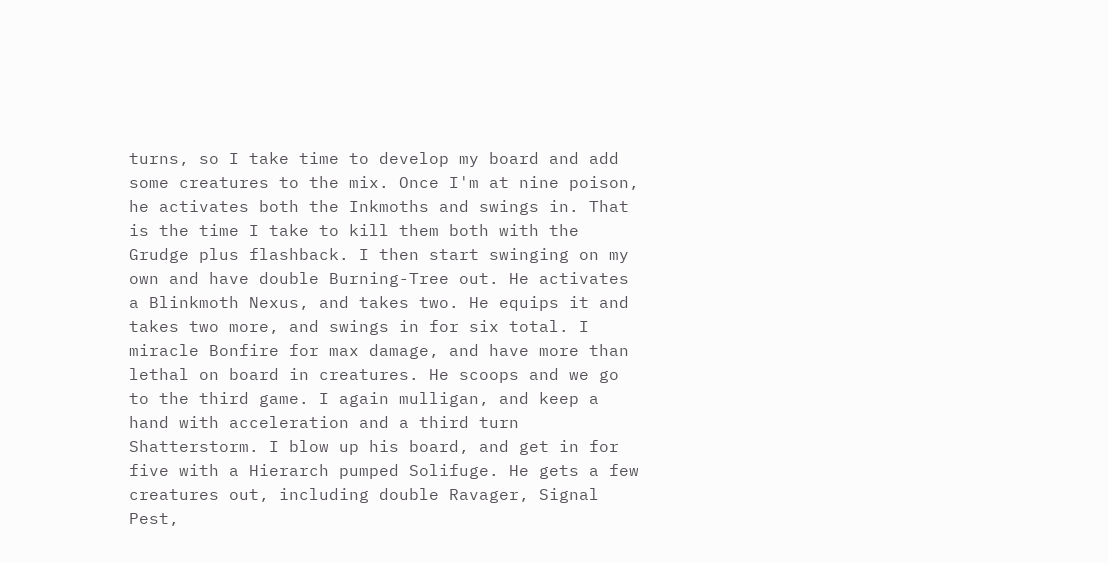turns, so I take time to develop my board and add some creatures to the mix. Once I'm at nine poison, he activates both the Inkmoths and swings in. That is the time I take to kill them both with the Grudge plus flashback. I then start swinging on my own and have double Burning-Tree out. He activates a Blinkmoth Nexus, and takes two. He equips it and takes two more, and swings in for six total. I miracle Bonfire for max damage, and have more than lethal on board in creatures. He scoops and we go to the third game. I again mulligan, and keep a hand with acceleration and a third turn Shatterstorm. I blow up his board, and get in for five with a Hierarch pumped Solifuge. He gets a few creatures out, including double Ravager, Signal Pest,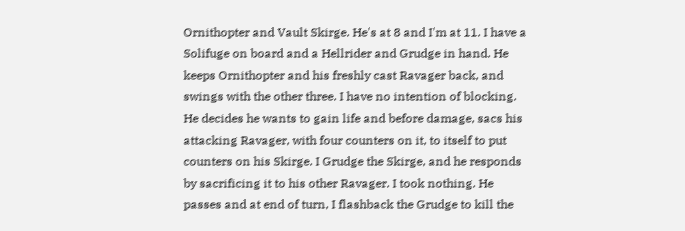Ornithopter and Vault Skirge. He's at 8 and I'm at 11. I have a Solifuge on board and a Hellrider and Grudge in hand. He keeps Ornithopter and his freshly cast Ravager back, and swings with the other three. I have no intention of blocking. He decides he wants to gain life and before damage, sacs his attacking Ravager, with four counters on it, to itself to put counters on his Skirge. I Grudge the Skirge, and he responds by sacrificing it to his other Ravager. I took nothing. He passes and at end of turn, I flashback the Grudge to kill the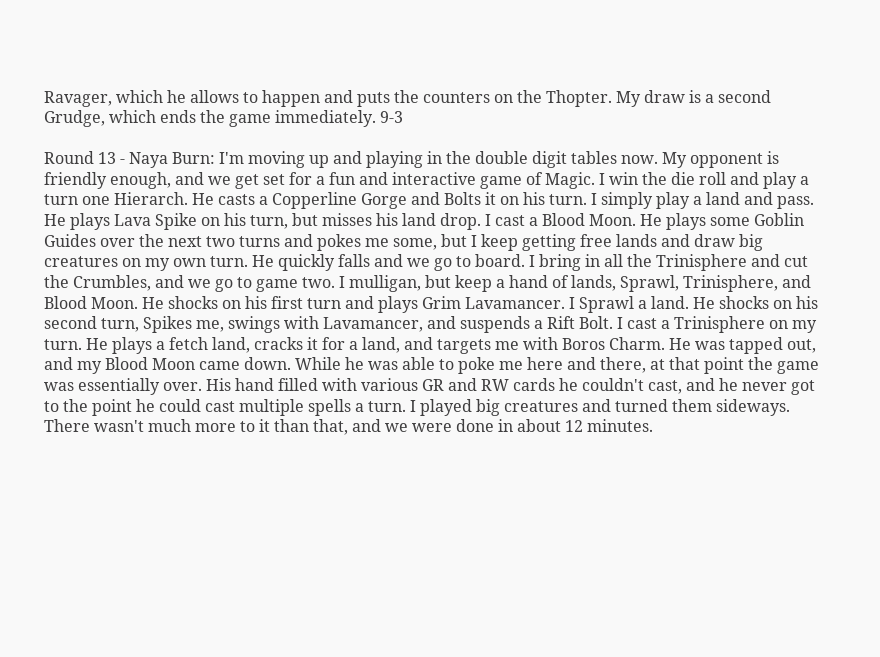Ravager, which he allows to happen and puts the counters on the Thopter. My draw is a second Grudge, which ends the game immediately. 9-3

Round 13 - Naya Burn: I'm moving up and playing in the double digit tables now. My opponent is friendly enough, and we get set for a fun and interactive game of Magic. I win the die roll and play a turn one Hierarch. He casts a Copperline Gorge and Bolts it on his turn. I simply play a land and pass. He plays Lava Spike on his turn, but misses his land drop. I cast a Blood Moon. He plays some Goblin Guides over the next two turns and pokes me some, but I keep getting free lands and draw big creatures on my own turn. He quickly falls and we go to board. I bring in all the Trinisphere and cut the Crumbles, and we go to game two. I mulligan, but keep a hand of lands, Sprawl, Trinisphere, and Blood Moon. He shocks on his first turn and plays Grim Lavamancer. I Sprawl a land. He shocks on his second turn, Spikes me, swings with Lavamancer, and suspends a Rift Bolt. I cast a Trinisphere on my turn. He plays a fetch land, cracks it for a land, and targets me with Boros Charm. He was tapped out, and my Blood Moon came down. While he was able to poke me here and there, at that point the game was essentially over. His hand filled with various GR and RW cards he couldn't cast, and he never got to the point he could cast multiple spells a turn. I played big creatures and turned them sideways. There wasn't much more to it than that, and we were done in about 12 minutes.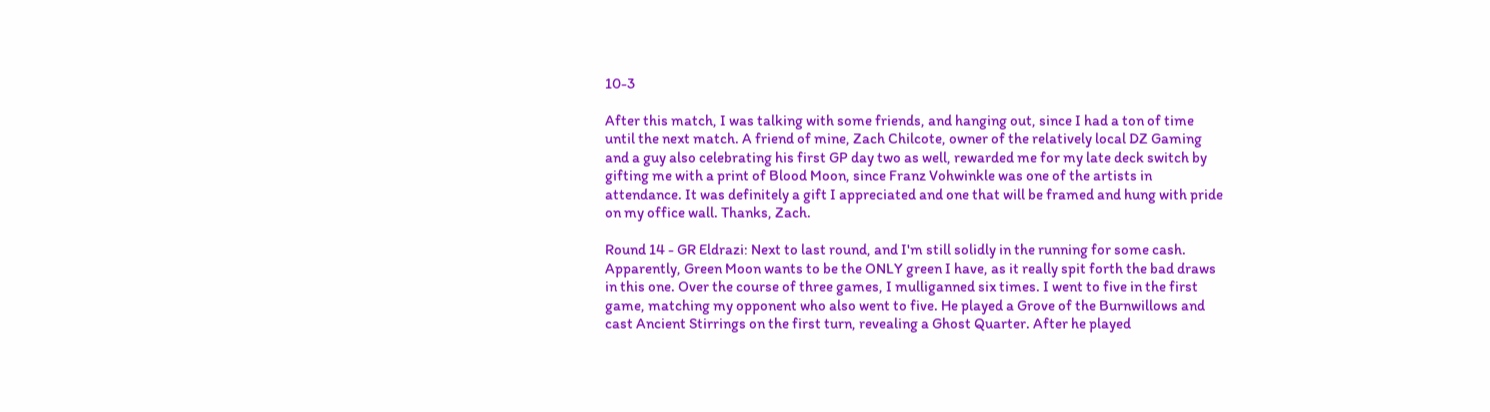10-3

After this match, I was talking with some friends, and hanging out, since I had a ton of time until the next match. A friend of mine, Zach Chilcote, owner of the relatively local DZ Gaming and a guy also celebrating his first GP day two as well, rewarded me for my late deck switch by gifting me with a print of Blood Moon, since Franz Vohwinkle was one of the artists in attendance. It was definitely a gift I appreciated and one that will be framed and hung with pride on my office wall. Thanks, Zach.

Round 14 - GR Eldrazi: Next to last round, and I'm still solidly in the running for some cash. Apparently, Green Moon wants to be the ONLY green I have, as it really spit forth the bad draws in this one. Over the course of three games, I mulliganned six times. I went to five in the first game, matching my opponent who also went to five. He played a Grove of the Burnwillows and cast Ancient Stirrings on the first turn, revealing a Ghost Quarter. After he played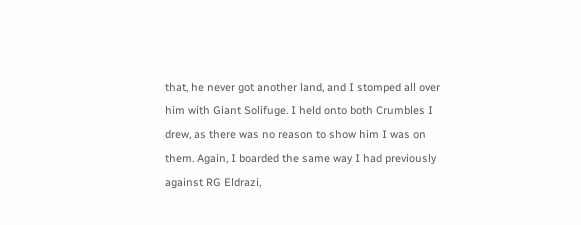that, he never got another land, and I stomped all over him with Giant Solifuge. I held onto both Crumbles I drew, as there was no reason to show him I was on them. Again, I boarded the same way I had previously against RG Eldrazi,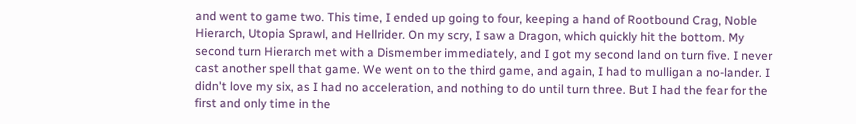and went to game two. This time, I ended up going to four, keeping a hand of Rootbound Crag, Noble Hierarch, Utopia Sprawl, and Hellrider. On my scry, I saw a Dragon, which quickly hit the bottom. My second turn Hierarch met with a Dismember immediately, and I got my second land on turn five. I never cast another spell that game. We went on to the third game, and again, I had to mulligan a no-lander. I didn't love my six, as I had no acceleration, and nothing to do until turn three. But I had the fear for the first and only time in the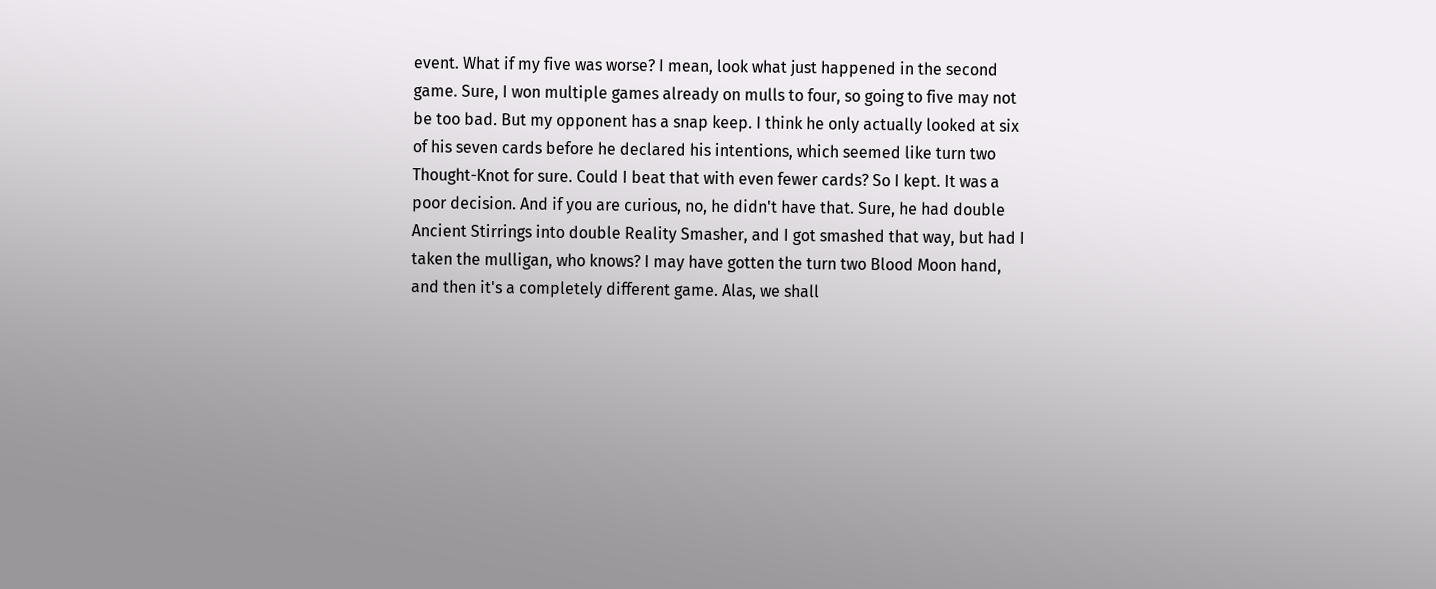event. What if my five was worse? I mean, look what just happened in the second game. Sure, I won multiple games already on mulls to four, so going to five may not be too bad. But my opponent has a snap keep. I think he only actually looked at six of his seven cards before he declared his intentions, which seemed like turn two Thought-Knot for sure. Could I beat that with even fewer cards? So I kept. It was a poor decision. And if you are curious, no, he didn't have that. Sure, he had double Ancient Stirrings into double Reality Smasher, and I got smashed that way, but had I taken the mulligan, who knows? I may have gotten the turn two Blood Moon hand, and then it's a completely different game. Alas, we shall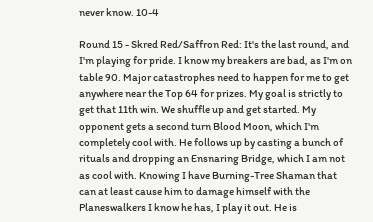never know. 10-4

Round 15 - Skred Red/Saffron Red: It's the last round, and I'm playing for pride. I know my breakers are bad, as I'm on table 90. Major catastrophes need to happen for me to get anywhere near the Top 64 for prizes. My goal is strictly to get that 11th win. We shuffle up and get started. My opponent gets a second turn Blood Moon, which I'm completely cool with. He follows up by casting a bunch of rituals and dropping an Ensnaring Bridge, which I am not as cool with. Knowing I have Burning-Tree Shaman that can at least cause him to damage himself with the Planeswalkers I know he has, I play it out. He is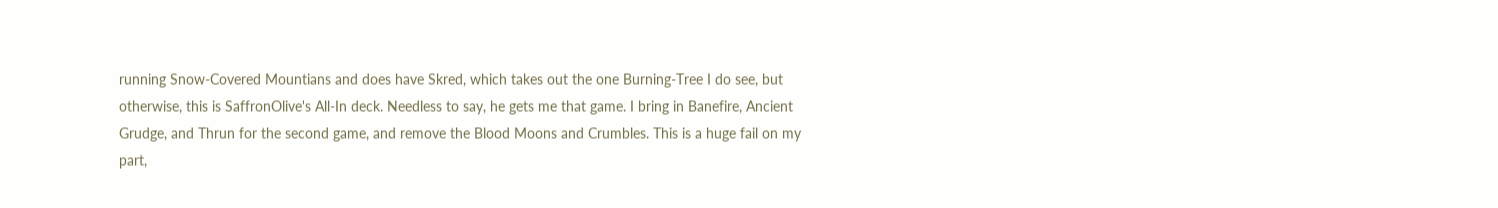running Snow-Covered Mountians and does have Skred, which takes out the one Burning-Tree I do see, but otherwise, this is SaffronOlive's All-In deck. Needless to say, he gets me that game. I bring in Banefire, Ancient Grudge, and Thrun for the second game, and remove the Blood Moons and Crumbles. This is a huge fail on my part,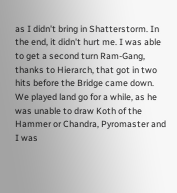as I didn't bring in Shatterstorm. In the end, it didn't hurt me. I was able to get a second turn Ram-Gang, thanks to Hierarch, that got in two hits before the Bridge came down. We played land go for a while, as he was unable to draw Koth of the Hammer or Chandra, Pyromaster and I was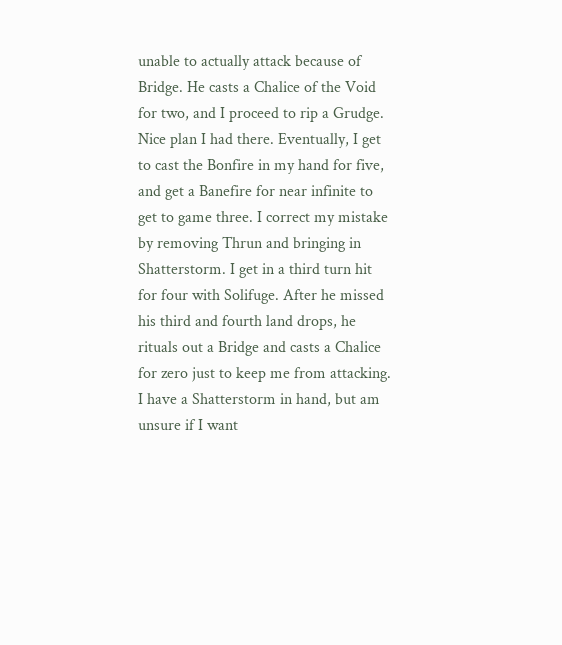unable to actually attack because of Bridge. He casts a Chalice of the Void for two, and I proceed to rip a Grudge. Nice plan I had there. Eventually, I get to cast the Bonfire in my hand for five, and get a Banefire for near infinite to get to game three. I correct my mistake by removing Thrun and bringing in Shatterstorm. I get in a third turn hit for four with Solifuge. After he missed his third and fourth land drops, he rituals out a Bridge and casts a Chalice for zero just to keep me from attacking. I have a Shatterstorm in hand, but am unsure if I want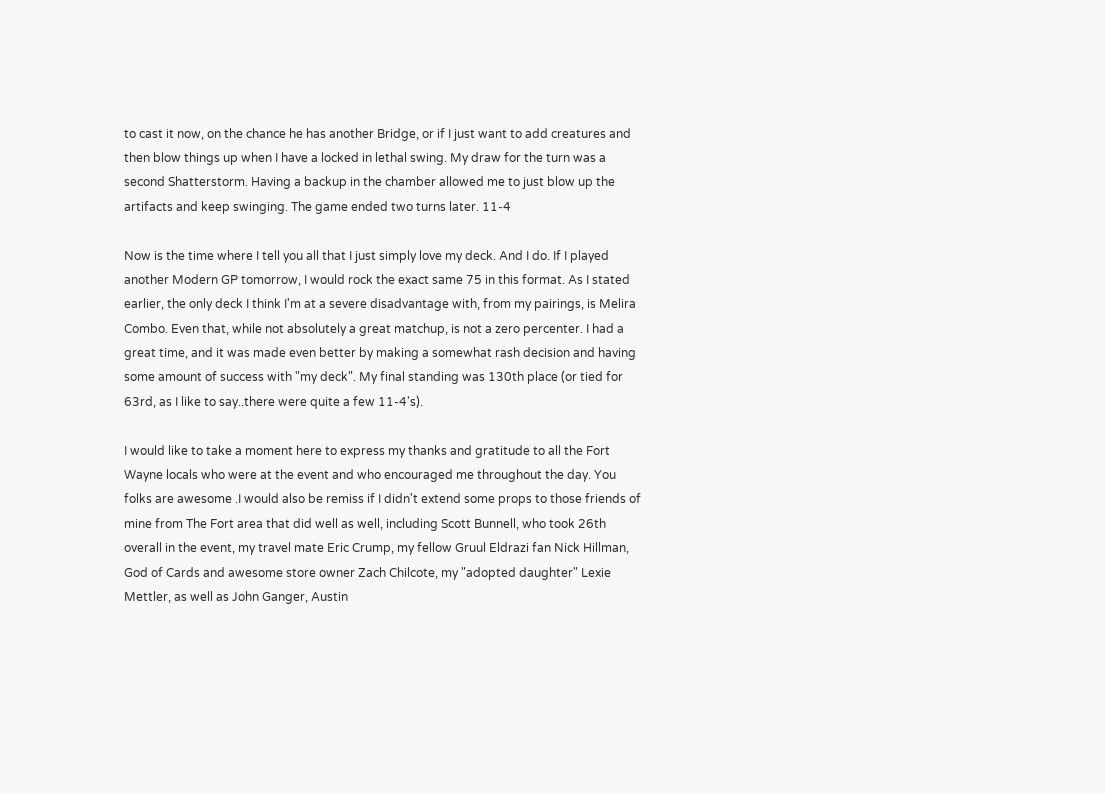to cast it now, on the chance he has another Bridge, or if I just want to add creatures and then blow things up when I have a locked in lethal swing. My draw for the turn was a second Shatterstorm. Having a backup in the chamber allowed me to just blow up the artifacts and keep swinging. The game ended two turns later. 11-4

Now is the time where I tell you all that I just simply love my deck. And I do. If I played another Modern GP tomorrow, I would rock the exact same 75 in this format. As I stated earlier, the only deck I think I'm at a severe disadvantage with, from my pairings, is Melira Combo. Even that, while not absolutely a great matchup, is not a zero percenter. I had a great time, and it was made even better by making a somewhat rash decision and having some amount of success with "my deck". My final standing was 130th place (or tied for 63rd, as I like to say..there were quite a few 11-4's).

I would like to take a moment here to express my thanks and gratitude to all the Fort Wayne locals who were at the event and who encouraged me throughout the day. You folks are awesome .I would also be remiss if I didn't extend some props to those friends of mine from The Fort area that did well as well, including Scott Bunnell, who took 26th overall in the event, my travel mate Eric Crump, my fellow Gruul Eldrazi fan Nick Hillman, God of Cards and awesome store owner Zach Chilcote, my "adopted daughter" Lexie Mettler, as well as John Ganger, Austin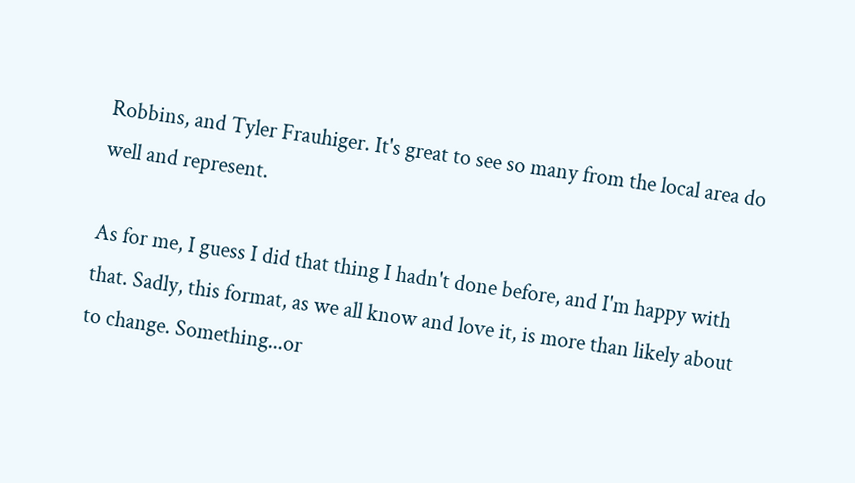Robbins, and Tyler Frauhiger. It's great to see so many from the local area do well and represent.

As for me, I guess I did that thing I hadn't done before, and I'm happy with that. Sadly, this format, as we all know and love it, is more than likely about to change. Something...or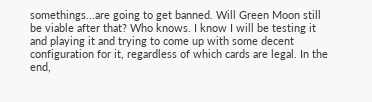somethings...are going to get banned. Will Green Moon still be viable after that? Who knows. I know I will be testing it and playing it and trying to come up with some decent configuration for it, regardless of which cards are legal. In the end,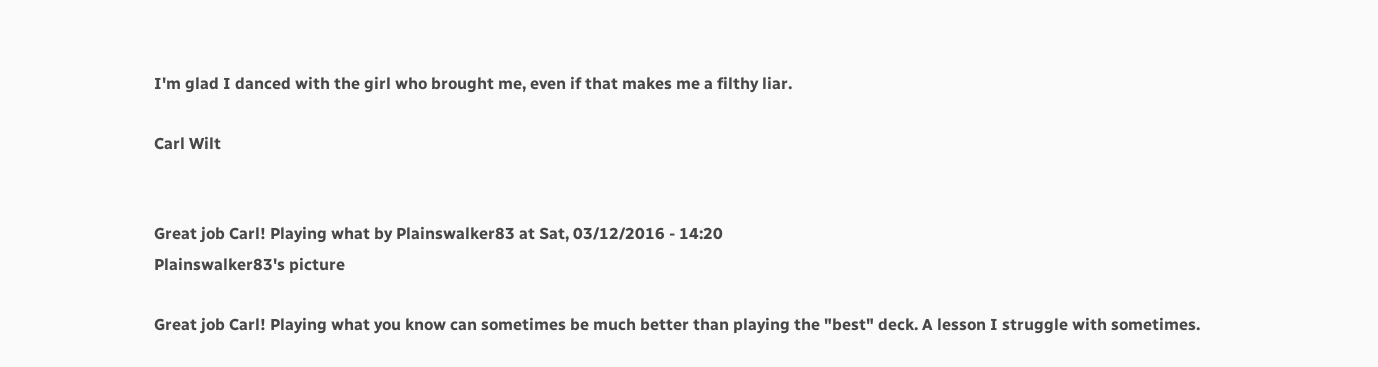I'm glad I danced with the girl who brought me, even if that makes me a filthy liar.

Carl Wilt


Great job Carl! Playing what by Plainswalker83 at Sat, 03/12/2016 - 14:20
Plainswalker83's picture

Great job Carl! Playing what you know can sometimes be much better than playing the "best" deck. A lesson I struggle with sometimes.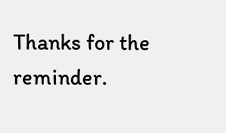Thanks for the reminder.